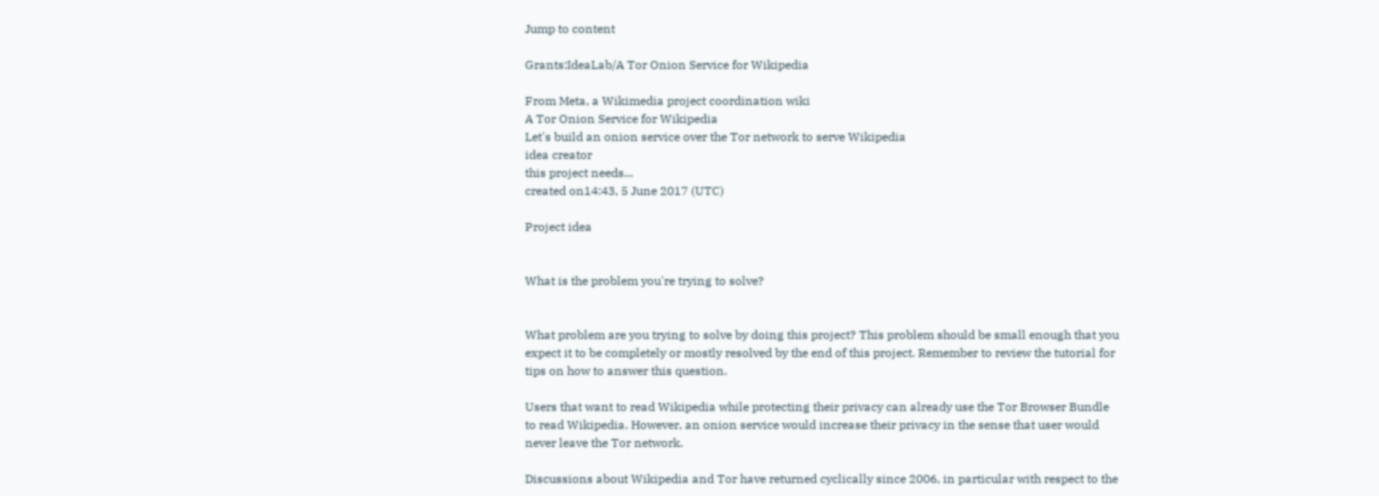Jump to content

Grants:IdeaLab/A Tor Onion Service for Wikipedia

From Meta, a Wikimedia project coordination wiki
A Tor Onion Service for Wikipedia
Let's build an onion service over the Tor network to serve Wikipedia
idea creator
this project needs...
created on14:43, 5 June 2017 (UTC)

Project idea


What is the problem you're trying to solve?


What problem are you trying to solve by doing this project? This problem should be small enough that you expect it to be completely or mostly resolved by the end of this project. Remember to review the tutorial for tips on how to answer this question.

Users that want to read Wikipedia while protecting their privacy can already use the Tor Browser Bundle to read Wikipedia. However, an onion service would increase their privacy in the sense that user would never leave the Tor network.

Discussions about Wikipedia and Tor have returned cyclically since 2006, in particular with respect to the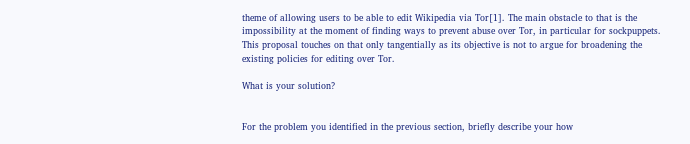theme of allowing users to be able to edit Wikipedia via Tor[1]. The main obstacle to that is the impossibility at the moment of finding ways to prevent abuse over Tor, in particular for sockpuppets. This proposal touches on that only tangentially as its objective is not to argue for broadening the existing policies for editing over Tor.

What is your solution?


For the problem you identified in the previous section, briefly describe your how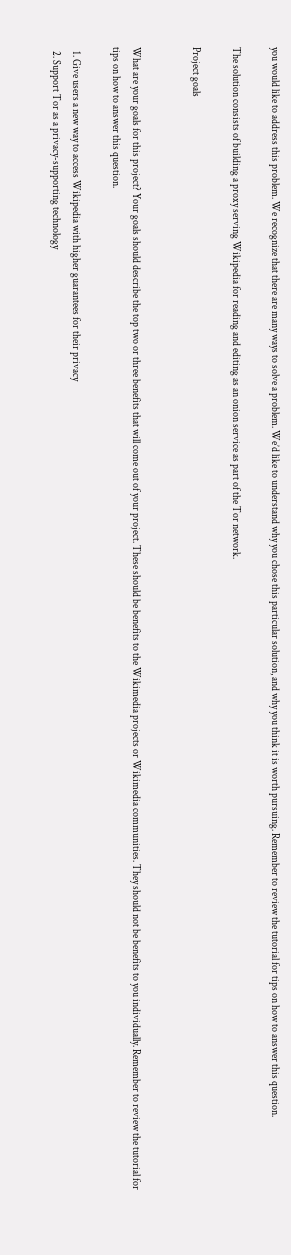you would like to address this problem. We recognize that there are many ways to solve a problem. We’d like to understand why you chose this particular solution, and why you think it is worth pursuing. Remember to review the tutorial for tips on how to answer this question.

The solution consists of building a proxy serving Wikipedia for reading and editing as an onion service as part of the Tor network.

Project goals


What are your goals for this project? Your goals should describe the top two or three benefits that will come out of your project. These should be benefits to the Wikimedia projects or Wikimedia communities. They should not be benefits to you individually. Remember to review the tutorial for tips on how to answer this question.

  1. Give users a new way to access Wikipedia with higher guarantees for their privacy
  2. Support Tor as a privacy-supporting technology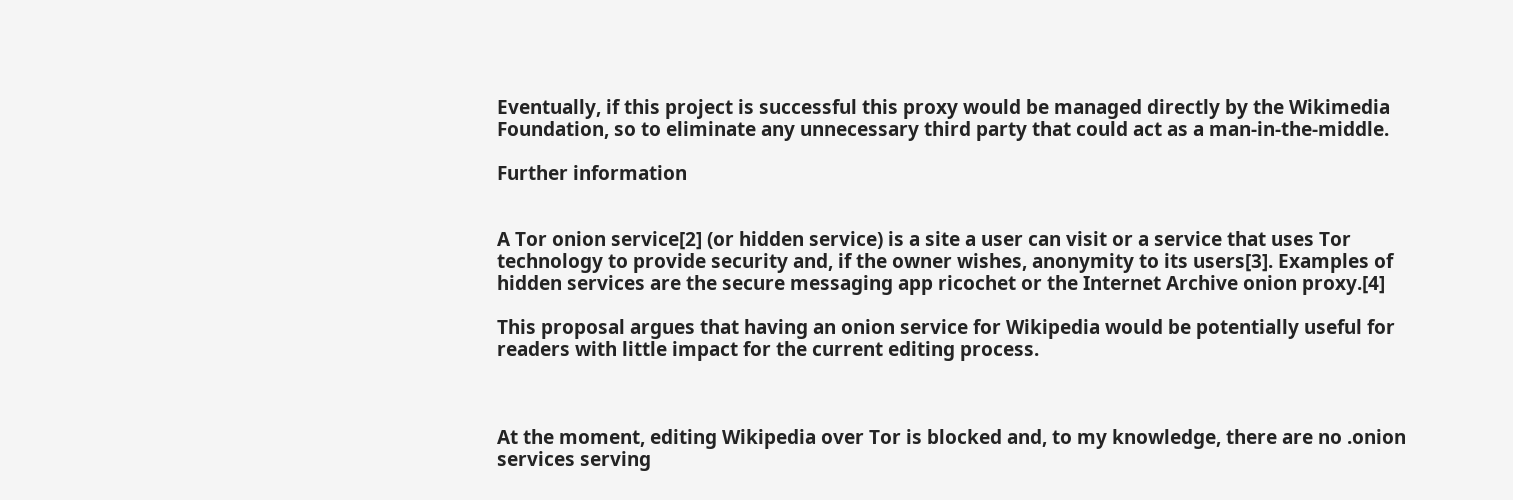Eventually, if this project is successful this proxy would be managed directly by the Wikimedia Foundation, so to eliminate any unnecessary third party that could act as a man-in-the-middle.

Further information


A Tor onion service[2] (or hidden service) is a site a user can visit or a service that uses Tor technology to provide security and, if the owner wishes, anonymity to its users[3]. Examples of hidden services are the secure messaging app ricochet or the Internet Archive onion proxy.[4]

This proposal argues that having an onion service for Wikipedia would be potentially useful for readers with little impact for the current editing process.



At the moment, editing Wikipedia over Tor is blocked and, to my knowledge, there are no .onion services serving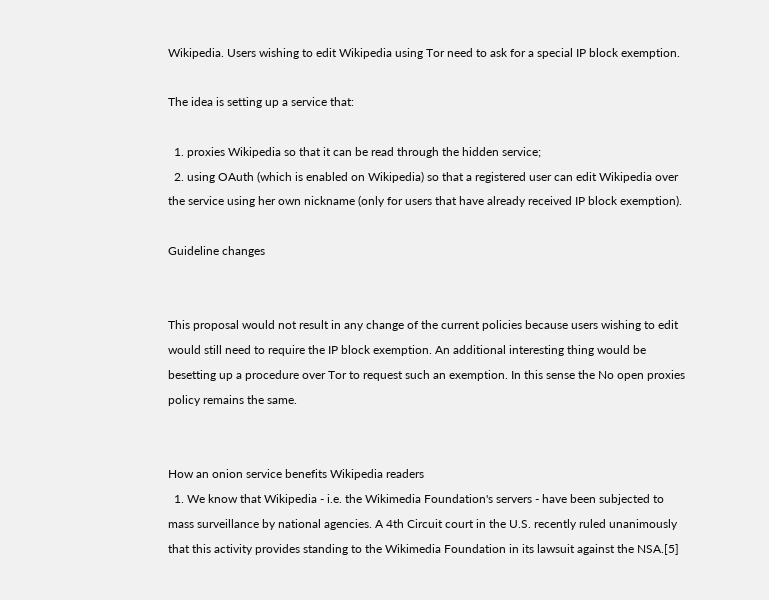Wikipedia. Users wishing to edit Wikipedia using Tor need to ask for a special IP block exemption.

The idea is setting up a service that:

  1. proxies Wikipedia so that it can be read through the hidden service;
  2. using OAuth (which is enabled on Wikipedia) so that a registered user can edit Wikipedia over the service using her own nickname (only for users that have already received IP block exemption).

Guideline changes


This proposal would not result in any change of the current policies because users wishing to edit would still need to require the IP block exemption. An additional interesting thing would be besetting up a procedure over Tor to request such an exemption. In this sense the No open proxies policy remains the same.


How an onion service benefits Wikipedia readers
  1. We know that Wikipedia - i.e. the Wikimedia Foundation's servers - have been subjected to mass surveillance by national agencies. A 4th Circuit court in the U.S. recently ruled unanimously that this activity provides standing to the Wikimedia Foundation in its lawsuit against the NSA.[5]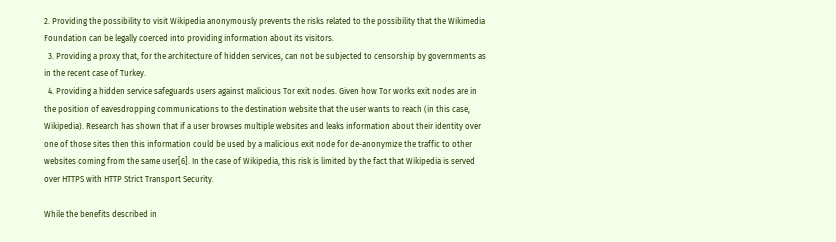2. Providing the possibility to visit Wikipedia anonymously prevents the risks related to the possibility that the Wikimedia Foundation can be legally coerced into providing information about its visitors.
  3. Providing a proxy that, for the architecture of hidden services, can not be subjected to censorship by governments as in the recent case of Turkey.
  4. Providing a hidden service safeguards users against malicious Tor exit nodes. Given how Tor works exit nodes are in the position of eavesdropping communications to the destination website that the user wants to reach (in this case, Wikipedia). Research has shown that if a user browses multiple websites and leaks information about their identity over one of those sites then this information could be used by a malicious exit node for de-anonymize the traffic to other websites coming from the same user[6]. In the case of Wikipedia, this risk is limited by the fact that Wikipedia is served over HTTPS with HTTP Strict Transport Security.

While the benefits described in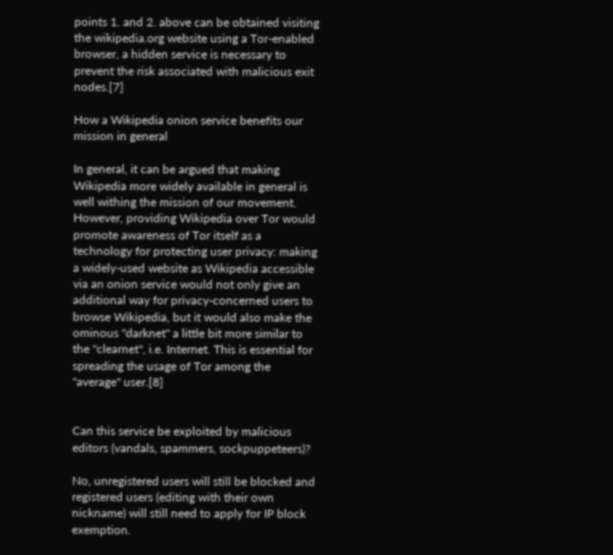points 1. and 2. above can be obtained visiting the wikipedia.org website using a Tor-enabled browser, a hidden service is necessary to prevent the risk associated with malicious exit nodes.[7]

How a Wikipedia onion service benefits our mission in general

In general, it can be argued that making Wikipedia more widely available in general is well withing the mission of our movement. However, providing Wikipedia over Tor would promote awareness of Tor itself as a technology for protecting user privacy: making a widely-used website as Wikipedia accessible via an onion service would not only give an additional way for privacy-concerned users to browse Wikipedia, but it would also make the ominous "darknet" a little bit more similar to the "clearnet", i.e. Internet. This is essential for spreading the usage of Tor among the "average" user.[8]


Can this service be exploited by malicious editors (vandals, spammers, sockpuppeteers)?

No, unregistered users will still be blocked and registered users (editing with their own nickname) will still need to apply for IP block exemption.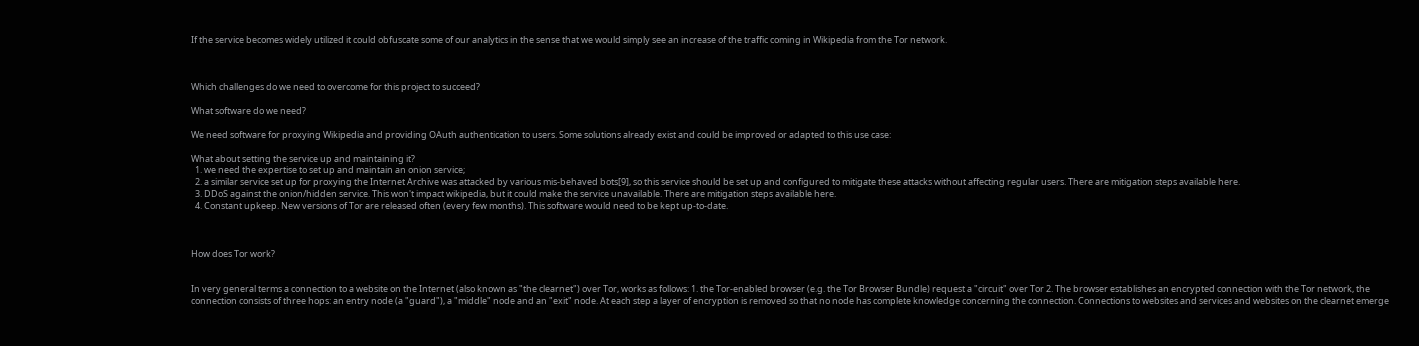If the service becomes widely utilized it could obfuscate some of our analytics in the sense that we would simply see an increase of the traffic coming in Wikipedia from the Tor network.



Which challenges do we need to overcome for this project to succeed?

What software do we need?

We need software for proxying Wikipedia and providing OAuth authentication to users. Some solutions already exist and could be improved or adapted to this use case:

What about setting the service up and maintaining it?
  1. we need the expertise to set up and maintain an onion service;
  2. a similar service set up for proxying the Internet Archive was attacked by various mis-behaved bots[9], so this service should be set up and configured to mitigate these attacks without affecting regular users. There are mitigation steps available here.
  3. DDoS against the onion/hidden service. This won't impact wikipedia, but it could make the service unavailable. There are mitigation steps available here.
  4. Constant upkeep. New versions of Tor are released often (every few months). This software would need to be kept up-to-date.



How does Tor work?


In very general terms a connection to a website on the Internet (also known as "the clearnet") over Tor, works as follows: 1. the Tor-enabled browser (e.g. the Tor Browser Bundle) request a "circuit" over Tor 2. The browser establishes an encrypted connection with the Tor network, the connection consists of three hops: an entry node (a "guard"), a "middle" node and an "exit" node. At each step a layer of encryption is removed so that no node has complete knowledge concerning the connection. Connections to websites and services and websites on the clearnet emerge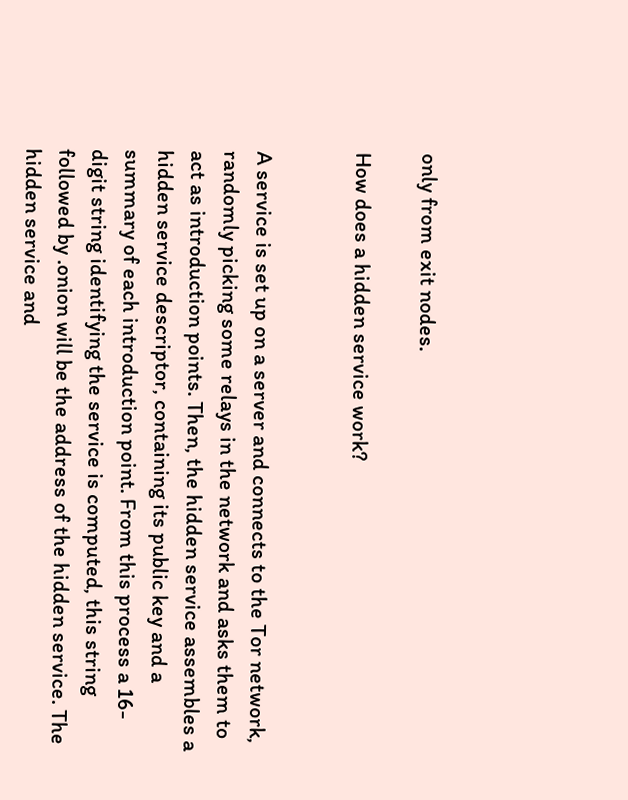only from exit nodes.

How does a hidden service work?


A service is set up on a server and connects to the Tor network, randomly picking some relays in the network and asks them to act as introduction points. Then, the hidden service assembles a hidden service descriptor, containing its public key and a summary of each introduction point. From this process a 16-digit string identifying the service is computed, this string followed by .onion will be the address of the hidden service. The hidden service and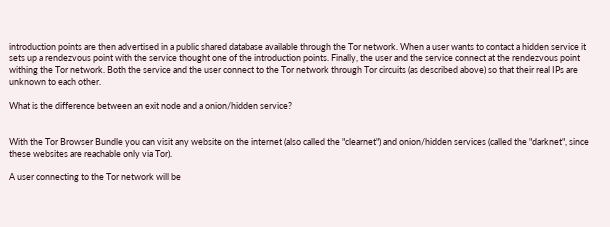introduction points are then advertised in a public shared database available through the Tor network. When a user wants to contact a hidden service it sets up a rendezvous point with the service thought one of the introduction points. Finally, the user and the service connect at the rendezvous point withing the Tor network. Both the service and the user connect to the Tor network through Tor circuits (as described above) so that their real IPs are unknown to each other.

What is the difference between an exit node and a onion/hidden service?


With the Tor Browser Bundle you can visit any website on the internet (also called the "clearnet") and onion/hidden services (called the "darknet", since these websites are reachable only via Tor).

A user connecting to the Tor network will be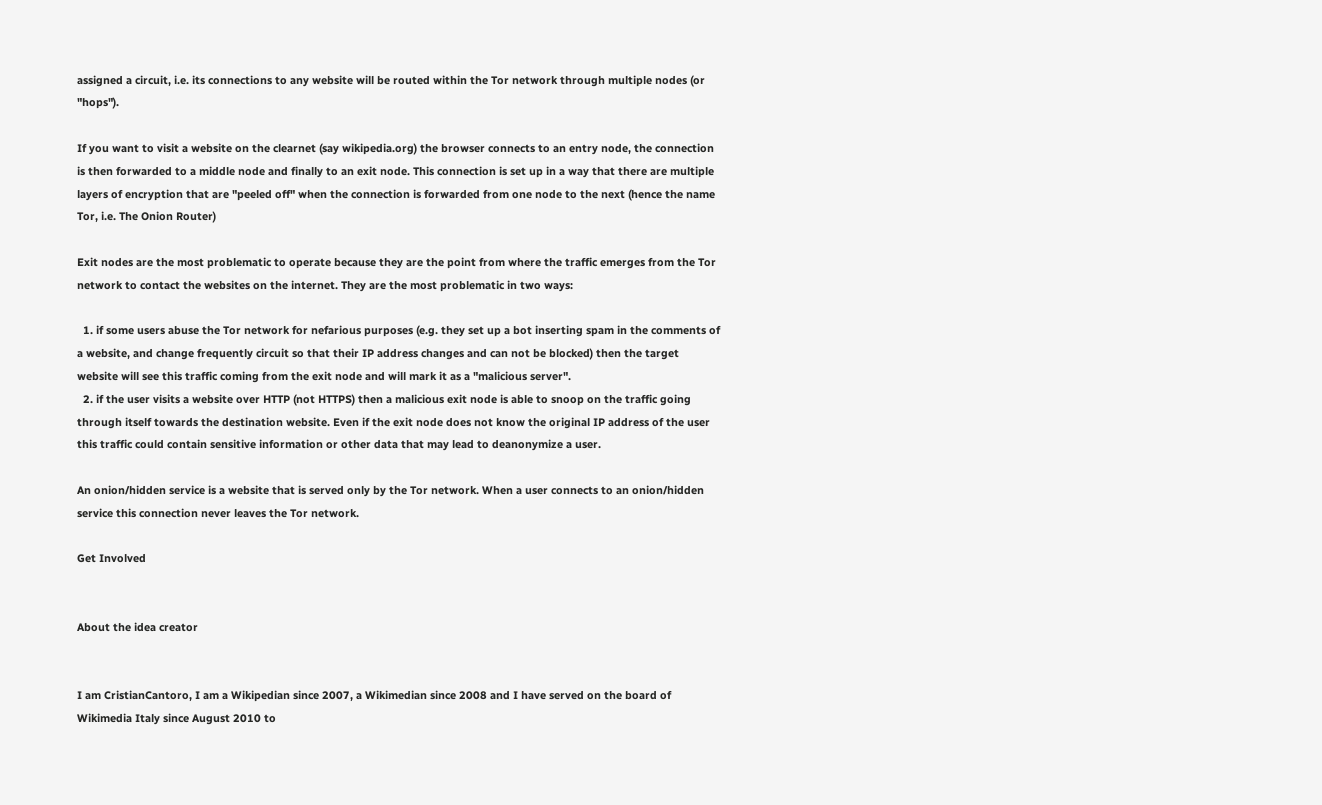assigned a circuit, i.e. its connections to any website will be routed within the Tor network through multiple nodes (or "hops").

If you want to visit a website on the clearnet (say wikipedia.org) the browser connects to an entry node, the connection is then forwarded to a middle node and finally to an exit node. This connection is set up in a way that there are multiple layers of encryption that are "peeled off" when the connection is forwarded from one node to the next (hence the name Tor, i.e. The Onion Router)

Exit nodes are the most problematic to operate because they are the point from where the traffic emerges from the Tor network to contact the websites on the internet. They are the most problematic in two ways:

  1. if some users abuse the Tor network for nefarious purposes (e.g. they set up a bot inserting spam in the comments of a website, and change frequently circuit so that their IP address changes and can not be blocked) then the target website will see this traffic coming from the exit node and will mark it as a "malicious server".
  2. if the user visits a website over HTTP (not HTTPS) then a malicious exit node is able to snoop on the traffic going through itself towards the destination website. Even if the exit node does not know the original IP address of the user this traffic could contain sensitive information or other data that may lead to deanonymize a user.

An onion/hidden service is a website that is served only by the Tor network. When a user connects to an onion/hidden service this connection never leaves the Tor network.

Get Involved


About the idea creator


I am CristianCantoro, I am a Wikipedian since 2007, a Wikimedian since 2008 and I have served on the board of Wikimedia Italy since August 2010 to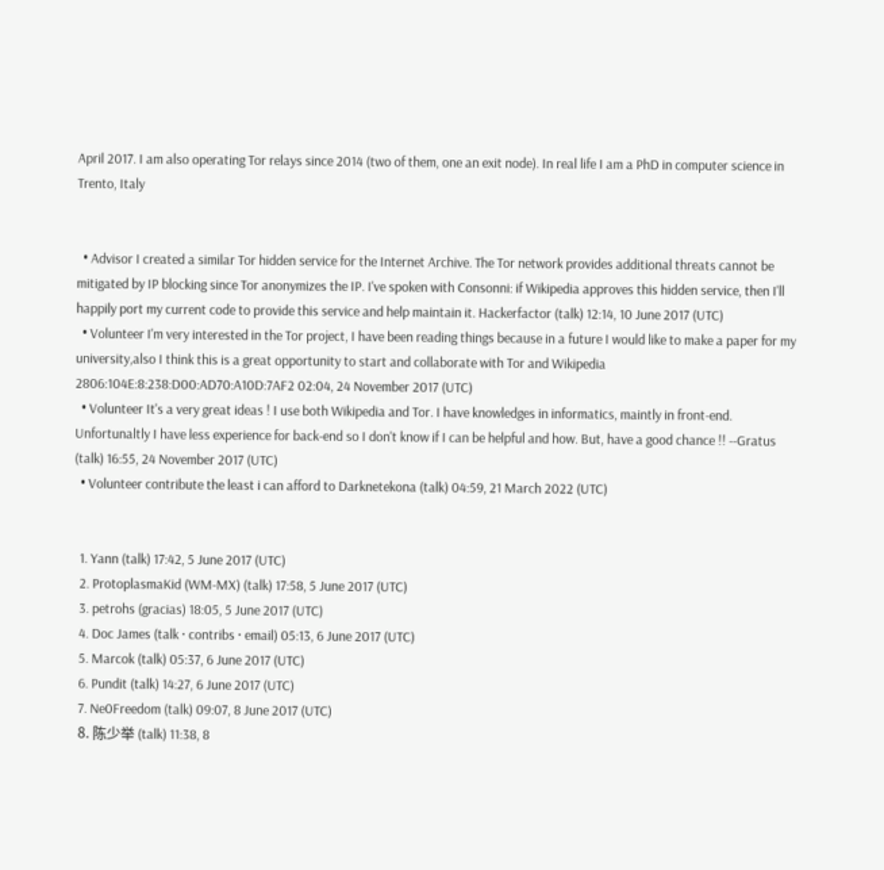April 2017. I am also operating Tor relays since 2014 (two of them, one an exit node). In real life I am a PhD in computer science in Trento, Italy


  • Advisor I created a similar Tor hidden service for the Internet Archive. The Tor network provides additional threats cannot be mitigated by IP blocking since Tor anonymizes the IP. I've spoken with Consonni: if Wikipedia approves this hidden service, then I'll happily port my current code to provide this service and help maintain it. Hackerfactor (talk) 12:14, 10 June 2017 (UTC)
  • Volunteer I'm very interested in the Tor project, I have been reading things because in a future I would like to make a paper for my university,also I think this is a great opportunity to start and collaborate with Tor and Wikipedia 2806:104E:8:238:D00:AD70:A10D:7AF2 02:04, 24 November 2017 (UTC)
  • Volunteer It's a very great ideas ! I use both Wikipedia and Tor. I have knowledges in informatics, maintly in front-end. Unfortunaltly I have less experience for back-end so I don't know if I can be helpful and how. But, have a good chance !! --Gratus (talk) 16:55, 24 November 2017 (UTC)
  • Volunteer contribute the least i can afford to Darknetekona (talk) 04:59, 21 March 2022 (UTC)


  1. Yann (talk) 17:42, 5 June 2017 (UTC)
  2. ProtoplasmaKid (WM-MX) (talk) 17:58, 5 June 2017 (UTC)
  3. petrohs (gracias) 18:05, 5 June 2017 (UTC)
  4. Doc James (talk · contribs · email) 05:13, 6 June 2017 (UTC)
  5. Marcok (talk) 05:37, 6 June 2017 (UTC)
  6. Pundit (talk) 14:27, 6 June 2017 (UTC)
  7. Ne0Freedom (talk) 09:07, 8 June 2017 (UTC)
  8. 陈少举 (talk) 11:38, 8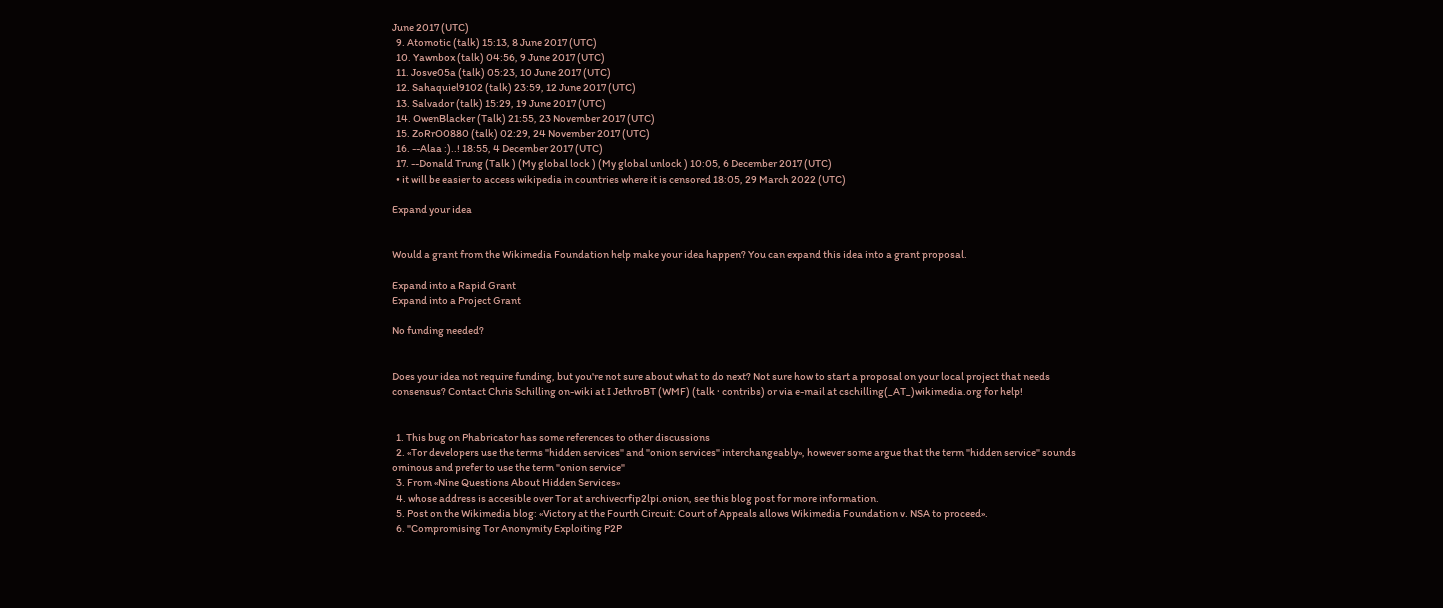June 2017 (UTC)
  9. Atomotic (talk) 15:13, 8 June 2017 (UTC)
  10. Yawnbox (talk) 04:56, 9 June 2017 (UTC)
  11. Josve05a (talk) 05:23, 10 June 2017 (UTC)
  12. Sahaquiel9102 (talk) 23:59, 12 June 2017 (UTC)
  13. Salvador (talk) 15:29, 19 June 2017 (UTC)
  14. OwenBlacker (Talk) 21:55, 23 November 2017 (UTC)
  15. ZoRrO0880 (talk) 02:29, 24 November 2017 (UTC)
  16. --Alaa :)..! 18:55, 4 December 2017 (UTC)
  17. --Donald Trung (Talk ) (My global lock ) (My global unlock ) 10:05, 6 December 2017 (UTC)
  • it will be easier to access wikipedia in countries where it is censored 18:05, 29 March 2022 (UTC)

Expand your idea


Would a grant from the Wikimedia Foundation help make your idea happen? You can expand this idea into a grant proposal.

Expand into a Rapid Grant
Expand into a Project Grant

No funding needed?


Does your idea not require funding, but you're not sure about what to do next? Not sure how to start a proposal on your local project that needs consensus? Contact Chris Schilling on-wiki at I JethroBT (WMF) (talk · contribs) or via e-mail at cschilling(_AT_)wikimedia.org for help!


  1. This bug on Phabricator has some references to other discussions
  2. «Tor developers use the terms "hidden services" and "onion services" interchangeably», however some argue that the term "hidden service" sounds ominous and prefer to use the term "onion service"
  3. From «Nine Questions About Hidden Services»
  4. whose address is accesible over Tor at archivecrfip2lpi.onion, see this blog post for more information.
  5. Post on the Wikimedia blog: «Victory at the Fourth Circuit: Court of Appeals allows Wikimedia Foundation v. NSA to proceed».
  6. "Compromising Tor Anonymity Exploiting P2P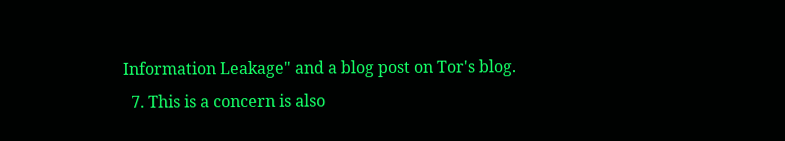Information Leakage" and a blog post on Tor's blog.
  7. This is a concern is also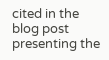cited in the blog post presenting the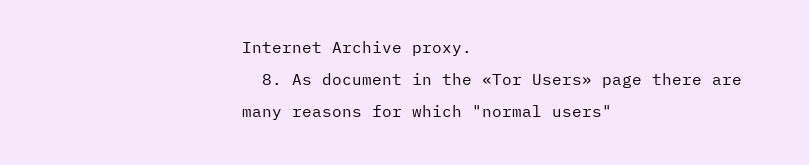Internet Archive proxy.
  8. As document in the «Tor Users» page there are many reasons for which "normal users"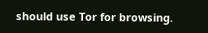should use Tor for browsing.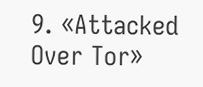9. «Attacked Over Tor»